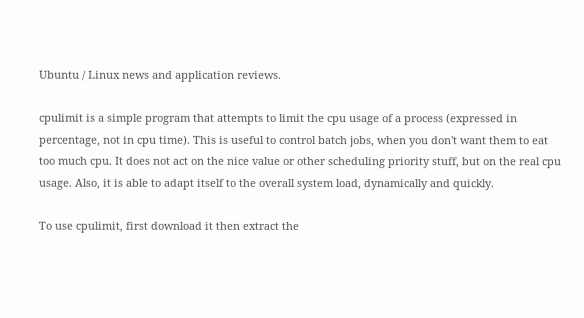Ubuntu / Linux news and application reviews.

cpulimit is a simple program that attempts to limit the cpu usage of a process (expressed in percentage, not in cpu time). This is useful to control batch jobs, when you don't want them to eat too much cpu. It does not act on the nice value or other scheduling priority stuff, but on the real cpu usage. Also, it is able to adapt itself to the overall system load, dynamically and quickly.

To use cpulimit, first download it then extract the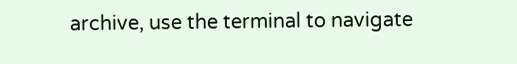archive, use the terminal to navigate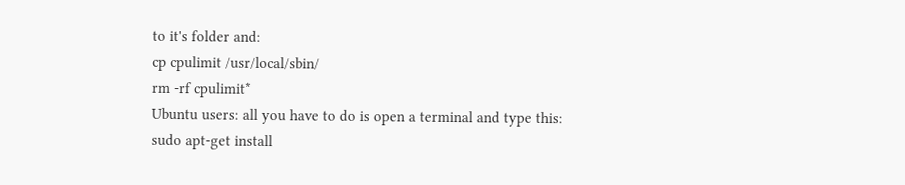to it's folder and:
cp cpulimit /usr/local/sbin/
rm -rf cpulimit*
Ubuntu users: all you have to do is open a terminal and type this:
sudo apt-get install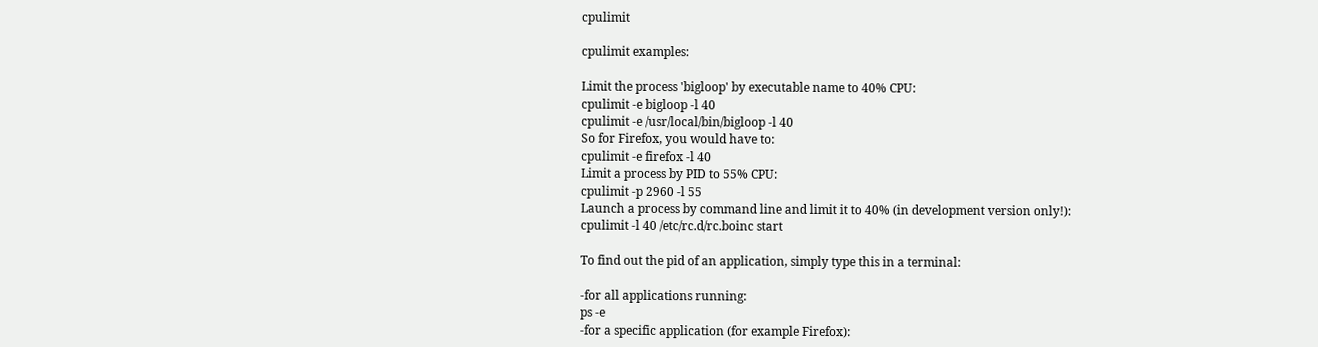cpulimit

cpulimit examples:

Limit the process 'bigloop' by executable name to 40% CPU:
cpulimit -e bigloop -l 40
cpulimit -e /usr/local/bin/bigloop -l 40
So for Firefox, you would have to:
cpulimit -e firefox -l 40
Limit a process by PID to 55% CPU:
cpulimit -p 2960 -l 55
Launch a process by command line and limit it to 40% (in development version only!):
cpulimit -l 40 /etc/rc.d/rc.boinc start

To find out the pid of an application, simply type this in a terminal:

-for all applications running:
ps -e
-for a specific application (for example Firefox):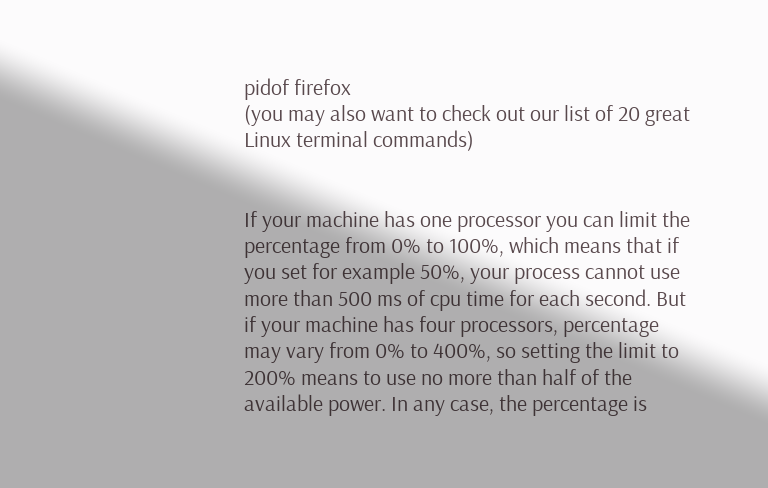pidof firefox
(you may also want to check out our list of 20 great Linux terminal commands)


If your machine has one processor you can limit the percentage from 0% to 100%, which means that if you set for example 50%, your process cannot use more than 500 ms of cpu time for each second. But if your machine has four processors, percentage may vary from 0% to 400%, so setting the limit to 200% means to use no more than half of the available power. In any case, the percentage is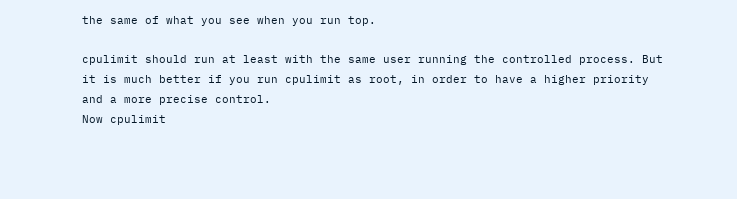the same of what you see when you run top.

cpulimit should run at least with the same user running the controlled process. But it is much better if you run cpulimit as root, in order to have a higher priority and a more precise control.
Now cpulimit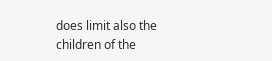does limit also the children of the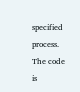specified process. The code is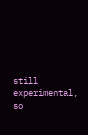still experimental, so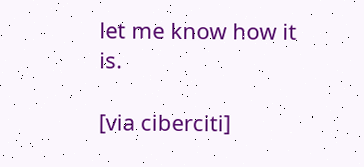let me know how it is.

[via ciberciti]